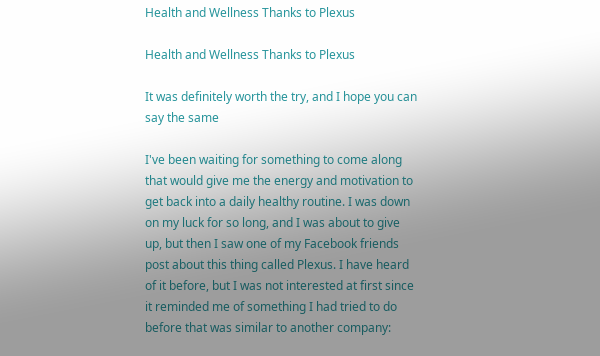Health and Wellness Thanks to Plexus

Health and Wellness Thanks to Plexus

It was definitely worth the try, and I hope you can say the same

I've been waiting for something to come along that would give me the energy and motivation to get back into a daily healthy routine. I was down on my luck for so long, and I was about to give up, but then I saw one of my Facebook friends post about this thing called Plexus. I have heard of it before, but I was not interested at first since it reminded me of something I had tried to do before that was similar to another company: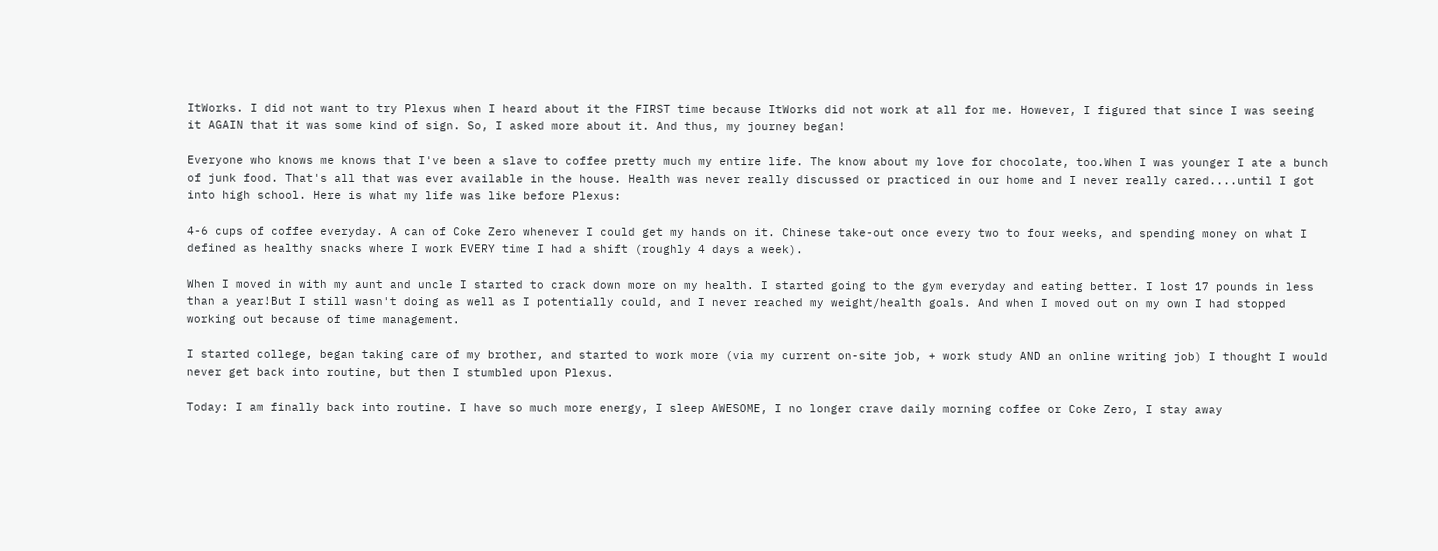ItWorks. I did not want to try Plexus when I heard about it the FIRST time because ItWorks did not work at all for me. However, I figured that since I was seeing it AGAIN that it was some kind of sign. So, I asked more about it. And thus, my journey began!

Everyone who knows me knows that I've been a slave to coffee pretty much my entire life. The know about my love for chocolate, too.When I was younger I ate a bunch of junk food. That's all that was ever available in the house. Health was never really discussed or practiced in our home and I never really cared....until I got into high school. Here is what my life was like before Plexus:

4-6 cups of coffee everyday. A can of Coke Zero whenever I could get my hands on it. Chinese take-out once every two to four weeks, and spending money on what I defined as healthy snacks where I work EVERY time I had a shift (roughly 4 days a week).

When I moved in with my aunt and uncle I started to crack down more on my health. I started going to the gym everyday and eating better. I lost 17 pounds in less than a year!But I still wasn't doing as well as I potentially could, and I never reached my weight/health goals. And when I moved out on my own I had stopped working out because of time management.

I started college, began taking care of my brother, and started to work more (via my current on-site job, + work study AND an online writing job) I thought I would never get back into routine, but then I stumbled upon Plexus.

Today: I am finally back into routine. I have so much more energy, I sleep AWESOME, I no longer crave daily morning coffee or Coke Zero, I stay away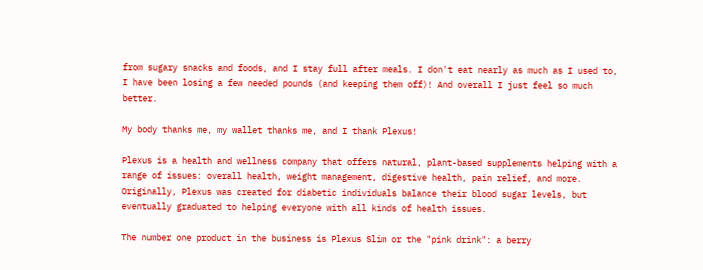from sugary snacks and foods, and I stay full after meals. I don't eat nearly as much as I used to, I have been losing a few needed pounds (and keeping them off)! And overall I just feel so much better.

My body thanks me, my wallet thanks me, and I thank Plexus!

Plexus is a health and wellness company that offers natural, plant-based supplements helping with a range of issues: overall health, weight management, digestive health, pain relief, and more. Originally, Plexus was created for diabetic individuals balance their blood sugar levels, but eventually graduated to helping everyone with all kinds of health issues.

The number one product in the business is Plexus Slim or the "pink drink": a berry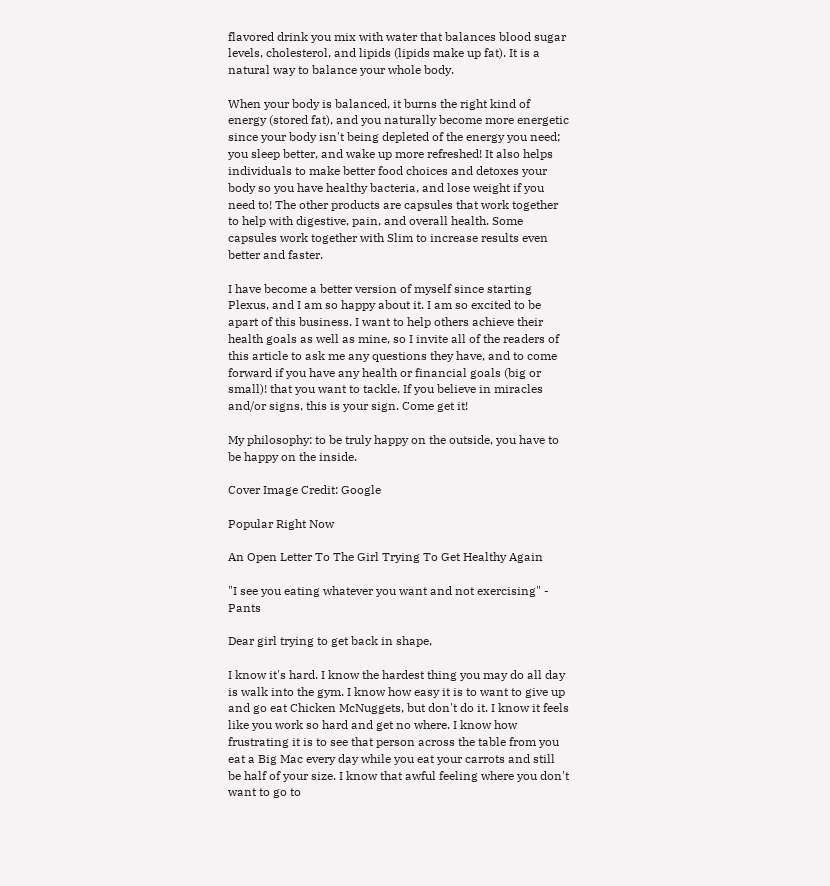flavored drink you mix with water that balances blood sugar levels, cholesterol, and lipids (lipids make up fat). It is a natural way to balance your whole body.

When your body is balanced, it burns the right kind of energy (stored fat), and you naturally become more energetic since your body isn't being depleted of the energy you need; you sleep better, and wake up more refreshed! It also helps individuals to make better food choices and detoxes your body so you have healthy bacteria, and lose weight if you need to! The other products are capsules that work together to help with digestive, pain, and overall health. Some capsules work together with Slim to increase results even better and faster.

I have become a better version of myself since starting Plexus, and I am so happy about it. I am so excited to be apart of this business. I want to help others achieve their health goals as well as mine, so I invite all of the readers of this article to ask me any questions they have, and to come forward if you have any health or financial goals (big or small)! that you want to tackle. If you believe in miracles and/or signs, this is your sign. Come get it!

My philosophy: to be truly happy on the outside, you have to be happy on the inside.

Cover Image Credit: Google

Popular Right Now

An Open Letter To The Girl Trying To Get Healthy Again

"I see you eating whatever you want and not exercising" - Pants

Dear girl trying to get back in shape,

I know it's hard. I know the hardest thing you may do all day is walk into the gym. I know how easy it is to want to give up and go eat Chicken McNuggets, but don't do it. I know it feels like you work so hard and get no where. I know how frustrating it is to see that person across the table from you eat a Big Mac every day while you eat your carrots and still be half of your size. I know that awful feeling where you don't want to go to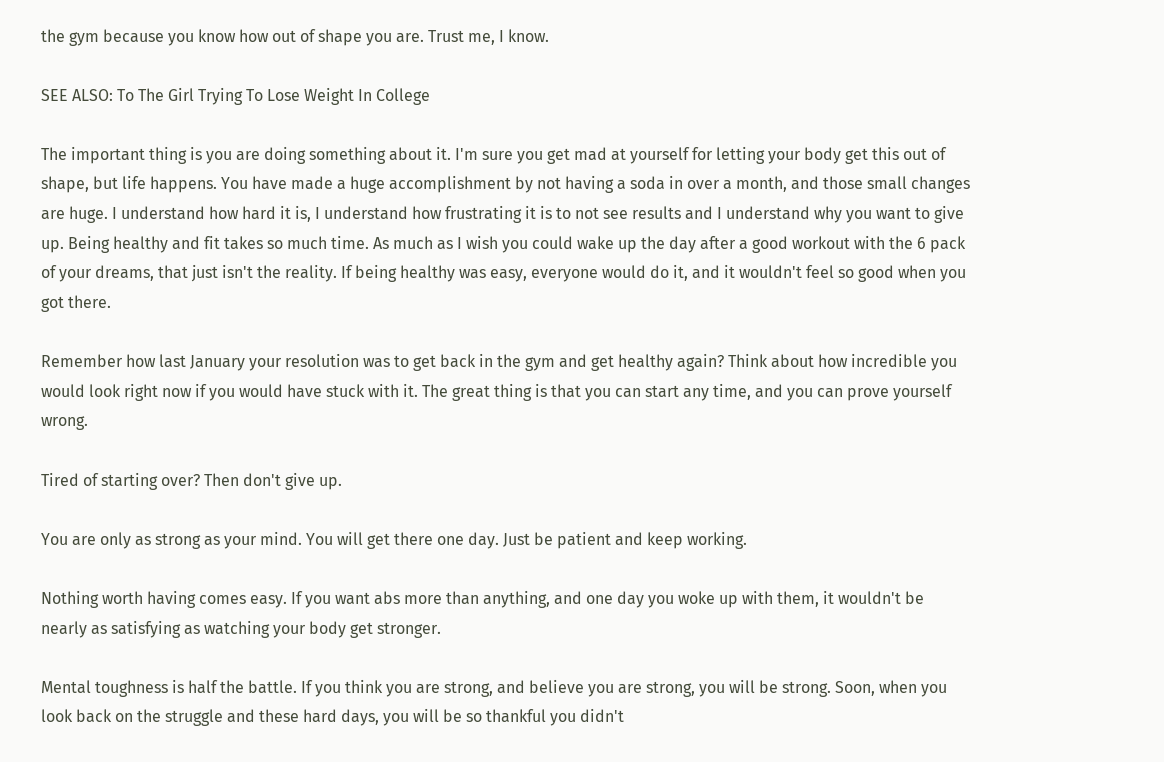the gym because you know how out of shape you are. Trust me, I know.

SEE ALSO: To The Girl Trying To Lose Weight In College

The important thing is you are doing something about it. I'm sure you get mad at yourself for letting your body get this out of shape, but life happens. You have made a huge accomplishment by not having a soda in over a month, and those small changes are huge. I understand how hard it is, I understand how frustrating it is to not see results and I understand why you want to give up. Being healthy and fit takes so much time. As much as I wish you could wake up the day after a good workout with the 6 pack of your dreams, that just isn't the reality. If being healthy was easy, everyone would do it, and it wouldn't feel so good when you got there.

Remember how last January your resolution was to get back in the gym and get healthy again? Think about how incredible you would look right now if you would have stuck with it. The great thing is that you can start any time, and you can prove yourself wrong.

Tired of starting over? Then don't give up.

You are only as strong as your mind. You will get there one day. Just be patient and keep working.

Nothing worth having comes easy. If you want abs more than anything, and one day you woke up with them, it wouldn't be nearly as satisfying as watching your body get stronger.

Mental toughness is half the battle. If you think you are strong, and believe you are strong, you will be strong. Soon, when you look back on the struggle and these hard days, you will be so thankful you didn't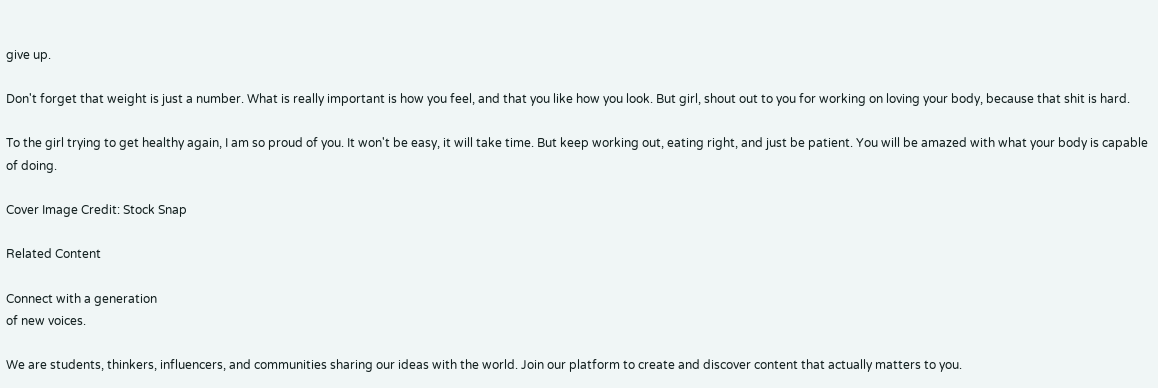give up.

Don't forget that weight is just a number. What is really important is how you feel, and that you like how you look. But girl, shout out to you for working on loving your body, because that shit is hard.

To the girl trying to get healthy again, I am so proud of you. It won't be easy, it will take time. But keep working out, eating right, and just be patient. You will be amazed with what your body is capable of doing.

Cover Image Credit: Stock Snap

Related Content

Connect with a generation
of new voices.

We are students, thinkers, influencers, and communities sharing our ideas with the world. Join our platform to create and discover content that actually matters to you.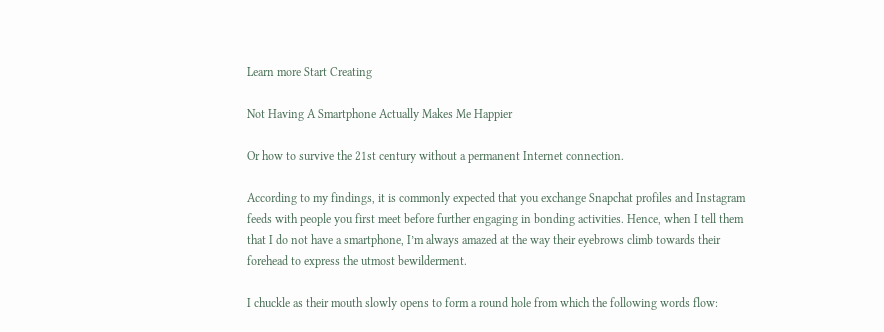Learn more Start Creating

Not Having A Smartphone Actually Makes Me Happier

Or how to survive the 21st century without a permanent Internet connection.

According to my findings, it is commonly expected that you exchange Snapchat profiles and Instagram feeds with people you first meet before further engaging in bonding activities. Hence, when I tell them that I do not have a smartphone, I’m always amazed at the way their eyebrows climb towards their forehead to express the utmost bewilderment.

I chuckle as their mouth slowly opens to form a round hole from which the following words flow: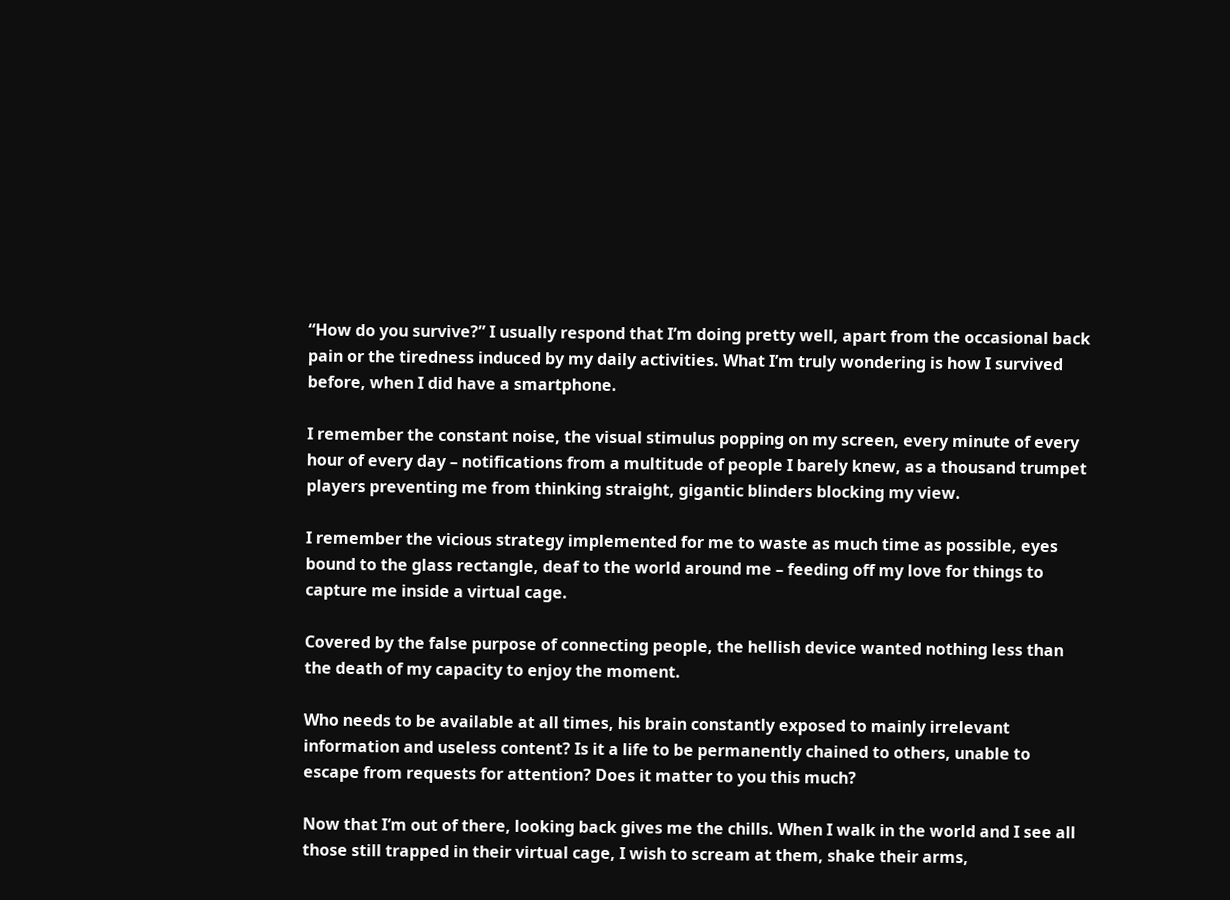“How do you survive?” I usually respond that I’m doing pretty well, apart from the occasional back pain or the tiredness induced by my daily activities. What I’m truly wondering is how I survived before, when I did have a smartphone.

I remember the constant noise, the visual stimulus popping on my screen, every minute of every hour of every day – notifications from a multitude of people I barely knew, as a thousand trumpet players preventing me from thinking straight, gigantic blinders blocking my view.

I remember the vicious strategy implemented for me to waste as much time as possible, eyes bound to the glass rectangle, deaf to the world around me – feeding off my love for things to capture me inside a virtual cage.

Covered by the false purpose of connecting people, the hellish device wanted nothing less than the death of my capacity to enjoy the moment.

Who needs to be available at all times, his brain constantly exposed to mainly irrelevant information and useless content? Is it a life to be permanently chained to others, unable to escape from requests for attention? Does it matter to you this much?

Now that I’m out of there, looking back gives me the chills. When I walk in the world and I see all those still trapped in their virtual cage, I wish to scream at them, shake their arms,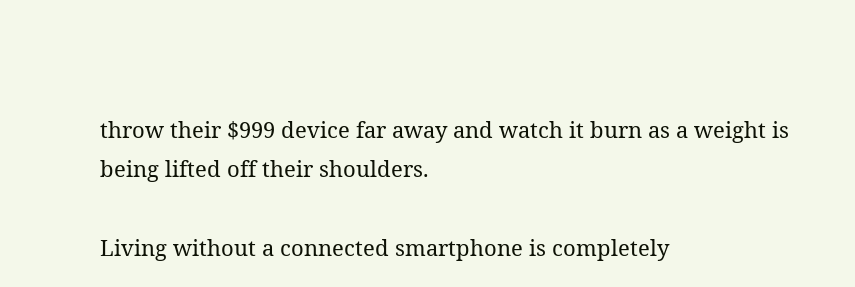throw their $999 device far away and watch it burn as a weight is being lifted off their shoulders.

Living without a connected smartphone is completely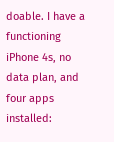doable. I have a functioning iPhone 4s, no data plan, and four apps installed: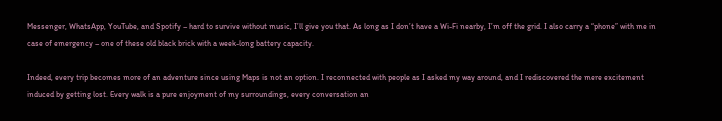Messenger, WhatsApp, YouTube, and Spotify – hard to survive without music, I’ll give you that. As long as I don’t have a Wi-Fi nearby, I’m off the grid. I also carry a “phone” with me in case of emergency – one of these old black brick with a week-long battery capacity.

Indeed, every trip becomes more of an adventure since using Maps is not an option. I reconnected with people as I asked my way around, and I rediscovered the mere excitement induced by getting lost. Every walk is a pure enjoyment of my surroundings, every conversation an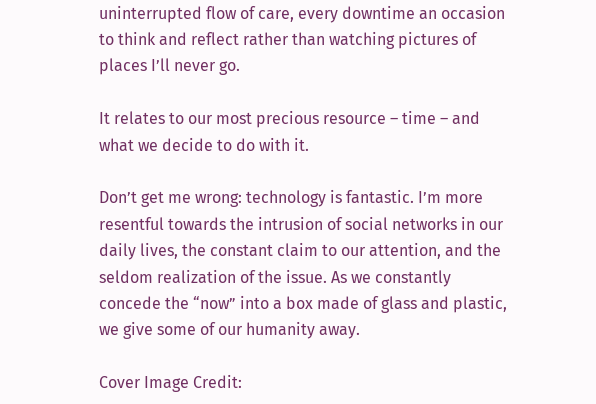uninterrupted flow of care, every downtime an occasion to think and reflect rather than watching pictures of places I’ll never go.

It relates to our most precious resource – time – and what we decide to do with it.

Don’t get me wrong: technology is fantastic. I’m more resentful towards the intrusion of social networks in our daily lives, the constant claim to our attention, and the seldom realization of the issue. As we constantly concede the “now” into a box made of glass and plastic, we give some of our humanity away.

Cover Image Credit: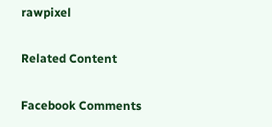rawpixel

Related Content

Facebook Comments